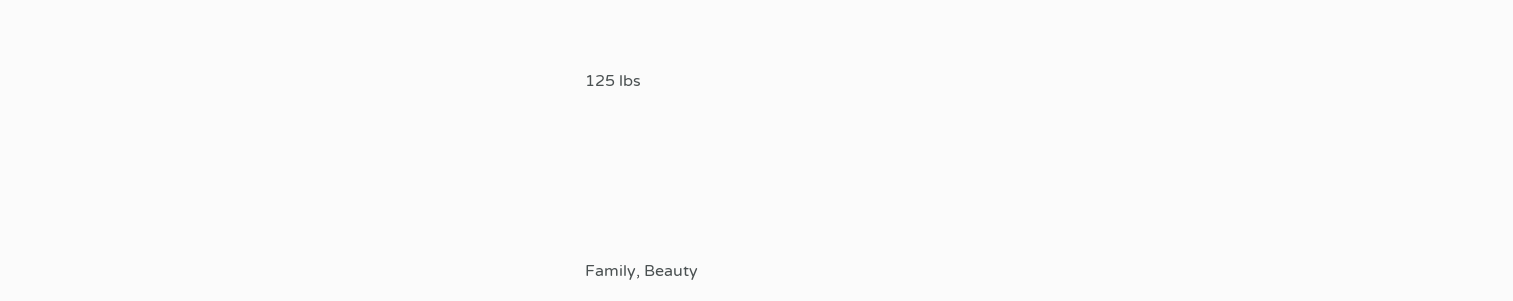125 lbs






Family, Beauty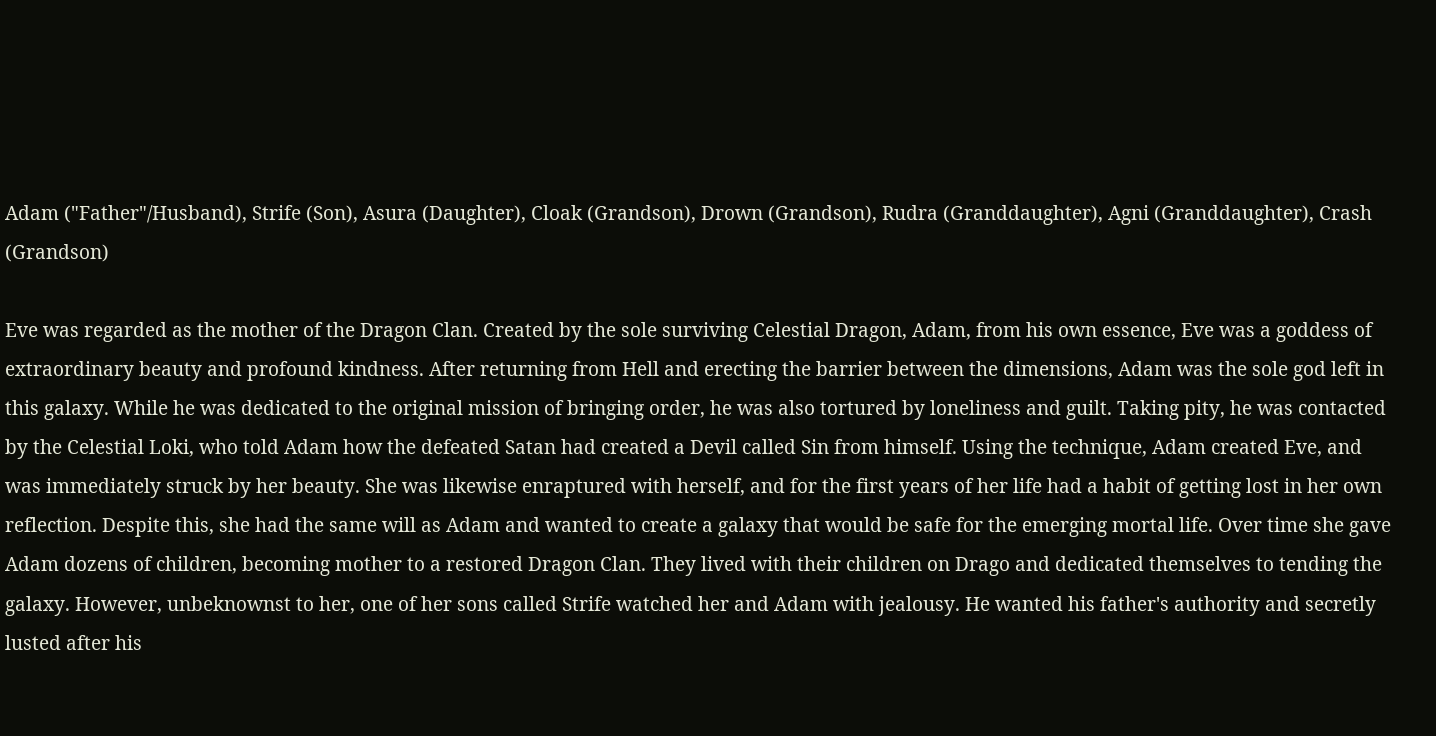Adam ("Father"/Husband), Strife (Son), Asura (Daughter), Cloak (Grandson), Drown (Grandson), Rudra (Granddaughter), Agni (Granddaughter), Crash (Grandson)

Eve was regarded as the mother of the Dragon Clan. Created by the sole surviving Celestial Dragon, Adam, from his own essence, Eve was a goddess of extraordinary beauty and profound kindness. After returning from Hell and erecting the barrier between the dimensions, Adam was the sole god left in this galaxy. While he was dedicated to the original mission of bringing order, he was also tortured by loneliness and guilt. Taking pity, he was contacted by the Celestial Loki, who told Adam how the defeated Satan had created a Devil called Sin from himself. Using the technique, Adam created Eve, and was immediately struck by her beauty. She was likewise enraptured with herself, and for the first years of her life had a habit of getting lost in her own reflection. Despite this, she had the same will as Adam and wanted to create a galaxy that would be safe for the emerging mortal life. Over time she gave Adam dozens of children, becoming mother to a restored Dragon Clan. They lived with their children on Drago and dedicated themselves to tending the galaxy. However, unbeknownst to her, one of her sons called Strife watched her and Adam with jealousy. He wanted his father's authority and secretly lusted after his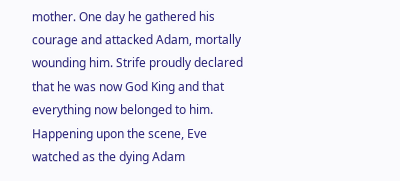mother. One day he gathered his courage and attacked Adam, mortally wounding him. Strife proudly declared that he was now God King and that everything now belonged to him. Happening upon the scene, Eve watched as the dying Adam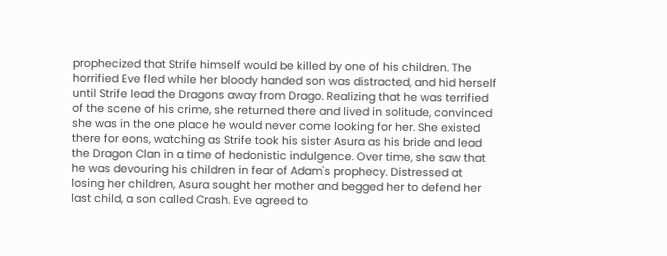prophecized that Strife himself would be killed by one of his children. The horrified Eve fled while her bloody handed son was distracted, and hid herself until Strife lead the Dragons away from Drago. Realizing that he was terrified of the scene of his crime, she returned there and lived in solitude, convinced she was in the one place he would never come looking for her. She existed there for eons, watching as Strife took his sister Asura as his bride and lead the Dragon Clan in a time of hedonistic indulgence. Over time, she saw that he was devouring his children in fear of Adam's prophecy. Distressed at losing her children, Asura sought her mother and begged her to defend her last child, a son called Crash. Eve agreed to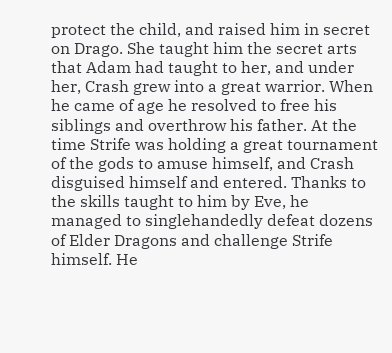protect the child, and raised him in secret on Drago. She taught him the secret arts that Adam had taught to her, and under her, Crash grew into a great warrior. When he came of age he resolved to free his siblings and overthrow his father. At the time Strife was holding a great tournament of the gods to amuse himself, and Crash disguised himself and entered. Thanks to the skills taught to him by Eve, he managed to singlehandedly defeat dozens of Elder Dragons and challenge Strife himself. He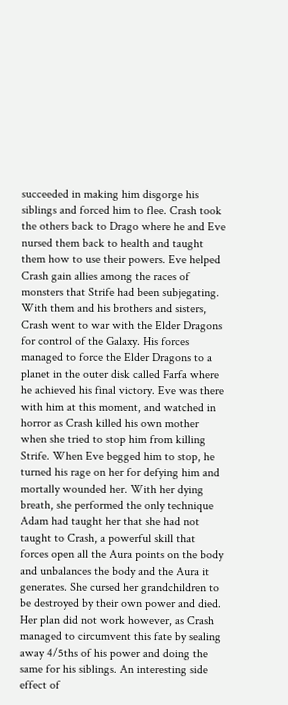succeeded in making him disgorge his siblings and forced him to flee. Crash took the others back to Drago where he and Eve nursed them back to health and taught them how to use their powers. Eve helped Crash gain allies among the races of monsters that Strife had been subjegating. With them and his brothers and sisters, Crash went to war with the Elder Dragons for control of the Galaxy. His forces managed to force the Elder Dragons to a planet in the outer disk called Farfa where he achieved his final victory. Eve was there with him at this moment, and watched in horror as Crash killed his own mother when she tried to stop him from killing Strife. When Eve begged him to stop, he turned his rage on her for defying him and mortally wounded her. With her dying breath, she performed the only technique Adam had taught her that she had not taught to Crash, a powerful skill that forces open all the Aura points on the body and unbalances the body and the Aura it generates. She cursed her grandchildren to be destroyed by their own power and died. Her plan did not work however, as Crash managed to circumvent this fate by sealing away 4/5ths of his power and doing the same for his siblings. An interesting side effect of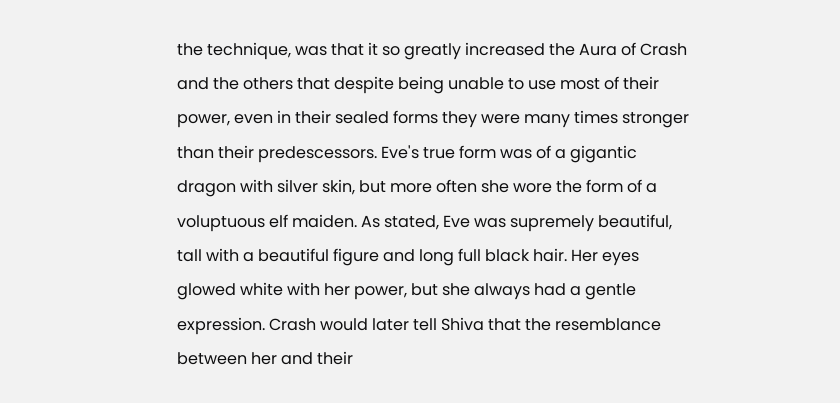the technique, was that it so greatly increased the Aura of Crash and the others that despite being unable to use most of their power, even in their sealed forms they were many times stronger than their predescessors. Eve's true form was of a gigantic dragon with silver skin, but more often she wore the form of a voluptuous elf maiden. As stated, Eve was supremely beautiful, tall with a beautiful figure and long full black hair. Her eyes glowed white with her power, but she always had a gentle expression. Crash would later tell Shiva that the resemblance between her and their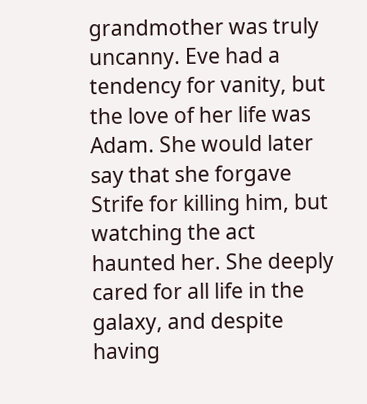grandmother was truly uncanny. Eve had a tendency for vanity, but the love of her life was Adam. She would later say that she forgave Strife for killing him, but watching the act haunted her. She deeply cared for all life in the galaxy, and despite having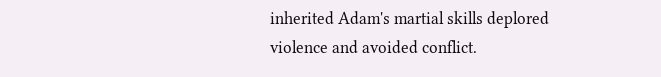inherited Adam's martial skills deplored violence and avoided conflict.